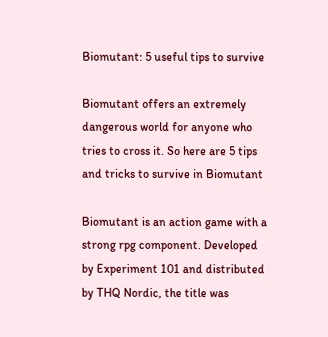Biomutant: 5 useful tips to survive

Biomutant offers an extremely dangerous world for anyone who tries to cross it. So here are 5 tips and tricks to survive in Biomutant

Biomutant is an action game with a strong rpg component. Developed by Experiment 101 and distributed by THQ Nordic, the title was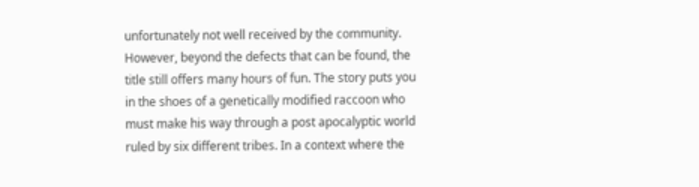unfortunately not well received by the community. However, beyond the defects that can be found, the title still offers many hours of fun. The story puts you in the shoes of a genetically modified raccoon who must make his way through a post apocalyptic world ruled by six different tribes. In a context where the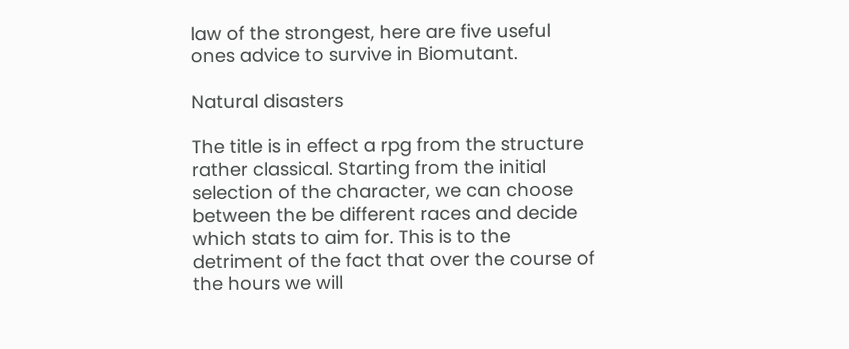law of the strongest, here are five useful ones advice to survive in Biomutant.

Natural disasters

The title is in effect a rpg from the structure rather classical. Starting from the initial selection of the character, we can choose between the be different races and decide which stats to aim for. This is to the detriment of the fact that over the course of the hours we will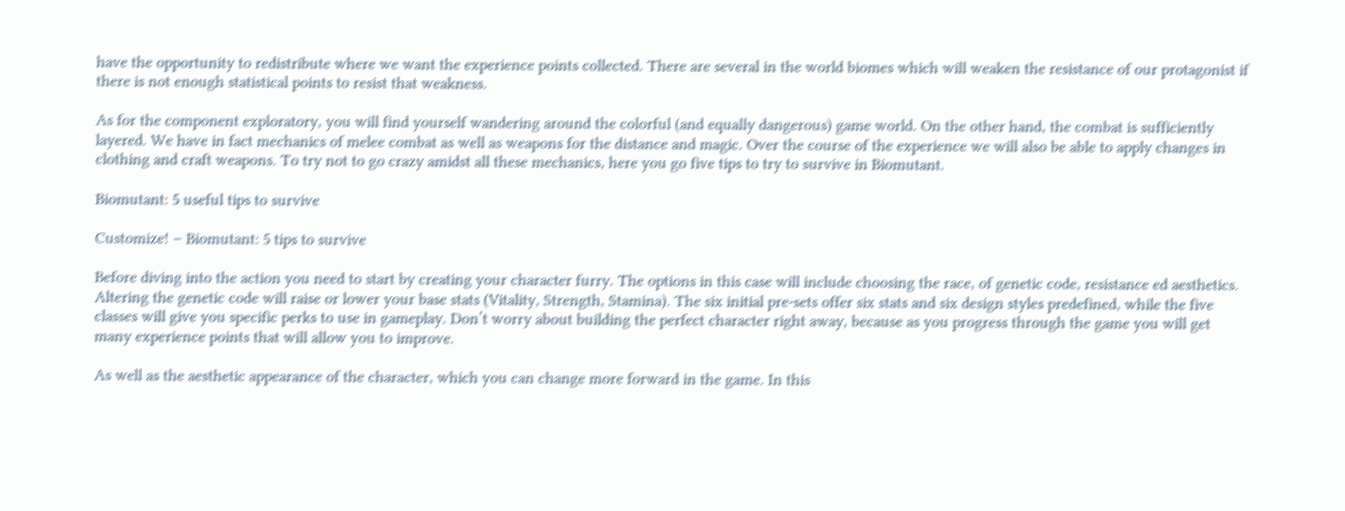have the opportunity to redistribute where we want the experience points collected. There are several in the world biomes which will weaken the resistance of our protagonist if there is not enough statistical points to resist that weakness.

As for the component exploratory, you will find yourself wandering around the colorful (and equally dangerous) game world. On the other hand, the combat is sufficiently layered. We have in fact mechanics of melee combat as well as weapons for the distance and magic. Over the course of the experience we will also be able to apply changes in clothing and craft weapons. To try not to go crazy amidst all these mechanics, here you go five tips to try to survive in Biomutant.

Biomutant: 5 useful tips to survive

Customize! – Biomutant: 5 tips to survive

Before diving into the action you need to start by creating your character furry. The options in this case will include choosing the race, of genetic code, resistance ed aesthetics. Altering the genetic code will raise or lower your base stats (Vitality, Strength, Stamina). The six initial pre-sets offer six stats and six design styles predefined, while the five classes will give you specific perks to use in gameplay. Don’t worry about building the perfect character right away, because as you progress through the game you will get many experience points that will allow you to improve.

As well as the aesthetic appearance of the character, which you can change more forward in the game. In this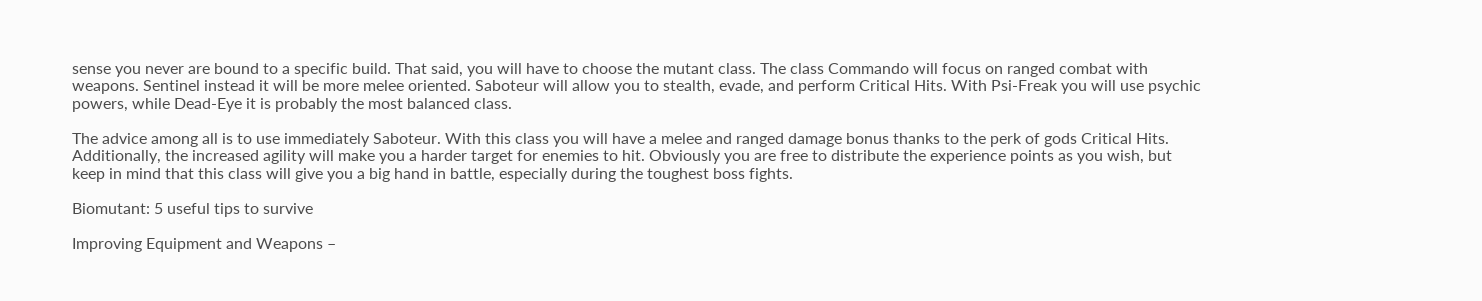sense you never are bound to a specific build. That said, you will have to choose the mutant class. The class Commando will focus on ranged combat with weapons. Sentinel instead it will be more melee oriented. Saboteur will allow you to stealth, evade, and perform Critical Hits. With Psi-Freak you will use psychic powers, while Dead-Eye it is probably the most balanced class.

The advice among all is to use immediately Saboteur. With this class you will have a melee and ranged damage bonus thanks to the perk of gods Critical Hits. Additionally, the increased agility will make you a harder target for enemies to hit. Obviously you are free to distribute the experience points as you wish, but keep in mind that this class will give you a big hand in battle, especially during the toughest boss fights.

Biomutant: 5 useful tips to survive

Improving Equipment and Weapons –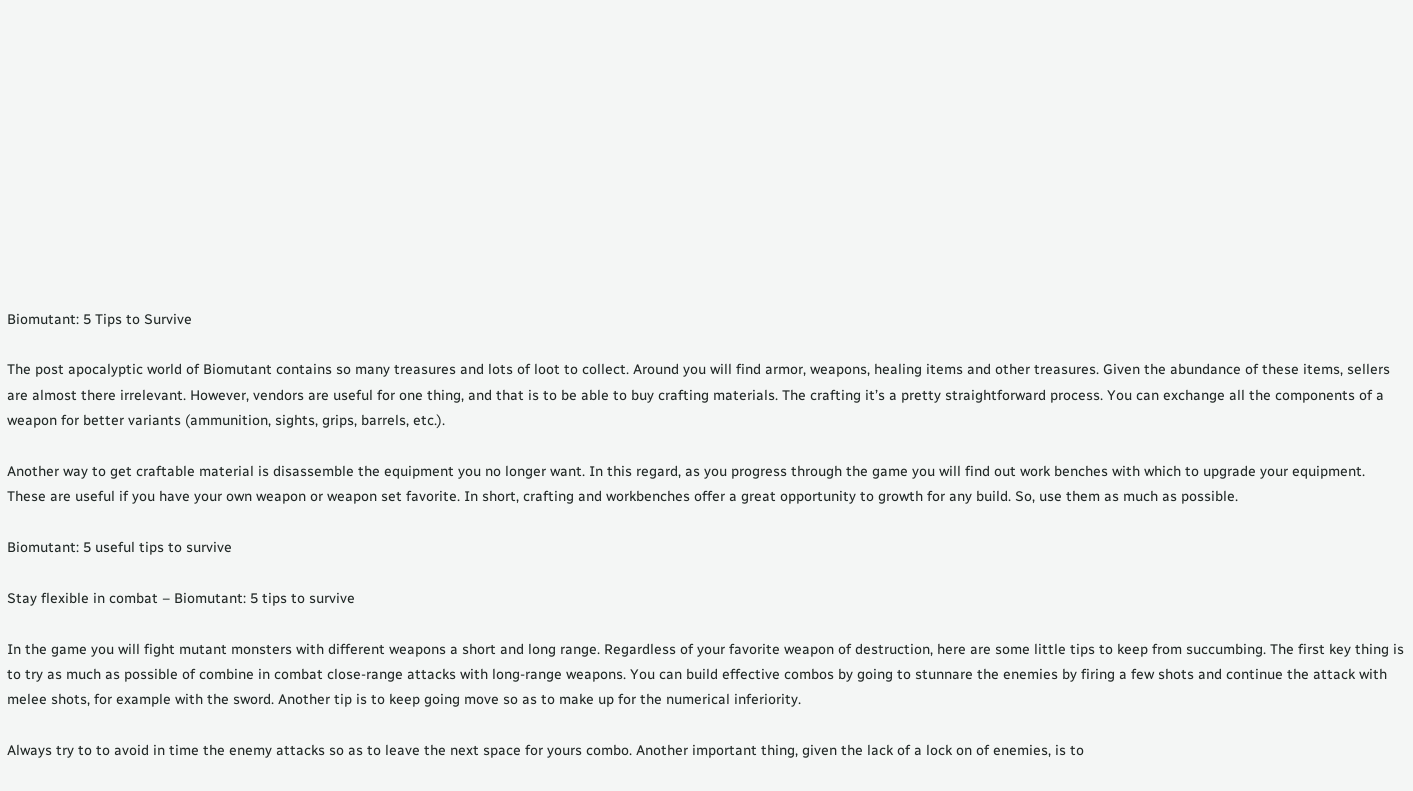Biomutant: 5 Tips to Survive

The post apocalyptic world of Biomutant contains so many treasures and lots of loot to collect. Around you will find armor, weapons, healing items and other treasures. Given the abundance of these items, sellers are almost there irrelevant. However, vendors are useful for one thing, and that is to be able to buy crafting materials. The crafting it’s a pretty straightforward process. You can exchange all the components of a weapon for better variants (ammunition, sights, grips, barrels, etc.).

Another way to get craftable material is disassemble the equipment you no longer want. In this regard, as you progress through the game you will find out work benches with which to upgrade your equipment. These are useful if you have your own weapon or weapon set favorite. In short, crafting and workbenches offer a great opportunity to growth for any build. So, use them as much as possible.

Biomutant: 5 useful tips to survive

Stay flexible in combat – Biomutant: 5 tips to survive

In the game you will fight mutant monsters with different weapons a short and long range. Regardless of your favorite weapon of destruction, here are some little tips to keep from succumbing. The first key thing is to try as much as possible of combine in combat close-range attacks with long-range weapons. You can build effective combos by going to stunnare the enemies by firing a few shots and continue the attack with melee shots, for example with the sword. Another tip is to keep going move so as to make up for the numerical inferiority.

Always try to to avoid in time the enemy attacks so as to leave the next space for yours combo. Another important thing, given the lack of a lock on of enemies, is to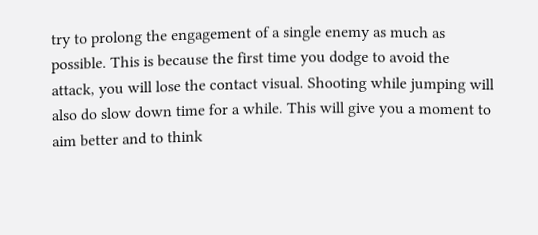try to prolong the engagement of a single enemy as much as possible. This is because the first time you dodge to avoid the attack, you will lose the contact visual. Shooting while jumping will also do slow down time for a while. This will give you a moment to aim better and to think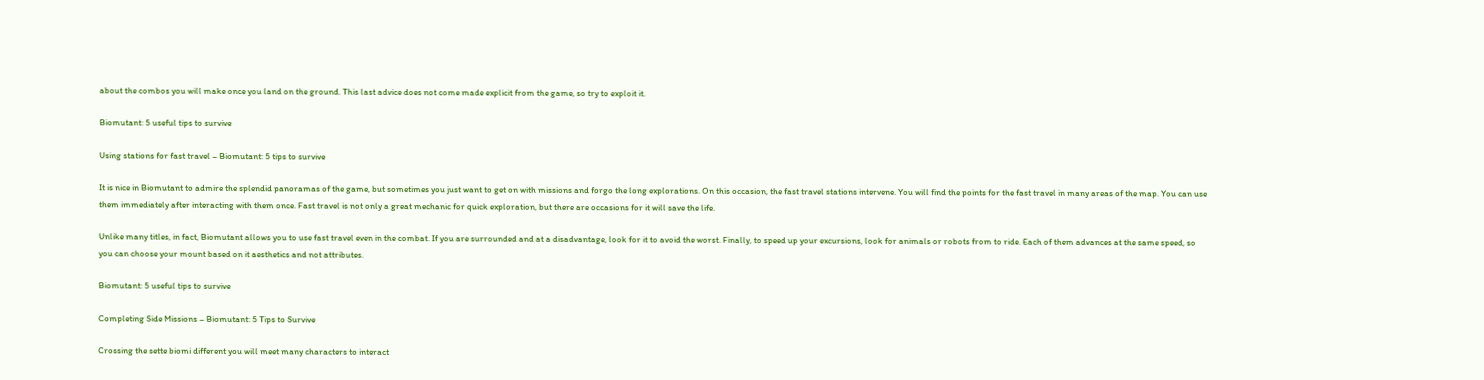about the combos you will make once you land on the ground. This last advice does not come made explicit from the game, so try to exploit it.

Biomutant: 5 useful tips to survive

Using stations for fast travel – Biomutant: 5 tips to survive

It is nice in Biomutant to admire the splendid panoramas of the game, but sometimes you just want to get on with missions and forgo the long explorations. On this occasion, the fast travel stations intervene. You will find the points for the fast travel in many areas of the map. You can use them immediately after interacting with them once. Fast travel is not only a great mechanic for quick exploration, but there are occasions for it will save the life.

Unlike many titles, in fact, Biomutant allows you to use fast travel even in the combat. If you are surrounded and at a disadvantage, look for it to avoid the worst. Finally, to speed up your excursions, look for animals or robots from to ride. Each of them advances at the same speed, so you can choose your mount based on it aesthetics and not attributes.

Biomutant: 5 useful tips to survive

Completing Side Missions – Biomutant: 5 Tips to Survive

Crossing the sette biomi different you will meet many characters to interact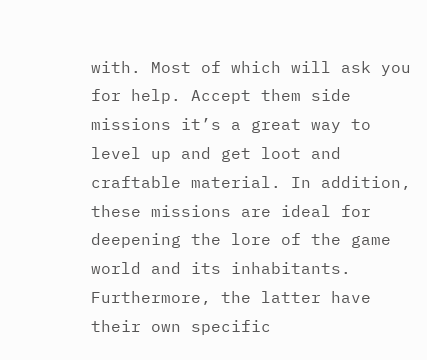with. Most of which will ask you for help. Accept them side missions it’s a great way to level up and get loot and craftable material. In addition, these missions are ideal for deepening the lore of the game world and its inhabitants. Furthermore, the latter have their own specific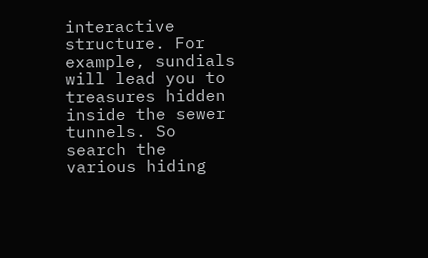interactive structure. For example, sundials will lead you to treasures hidden inside the sewer tunnels. So search the various hiding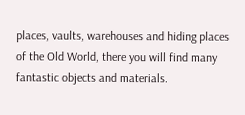places, vaults, warehouses and hiding places of the Old World, there you will find many fantastic objects and materials.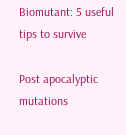Biomutant: 5 useful tips to survive

Post apocalyptic mutations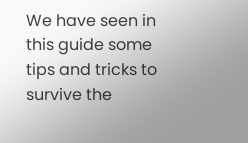We have seen in this guide some tips and tricks to survive the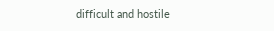difficult and hostile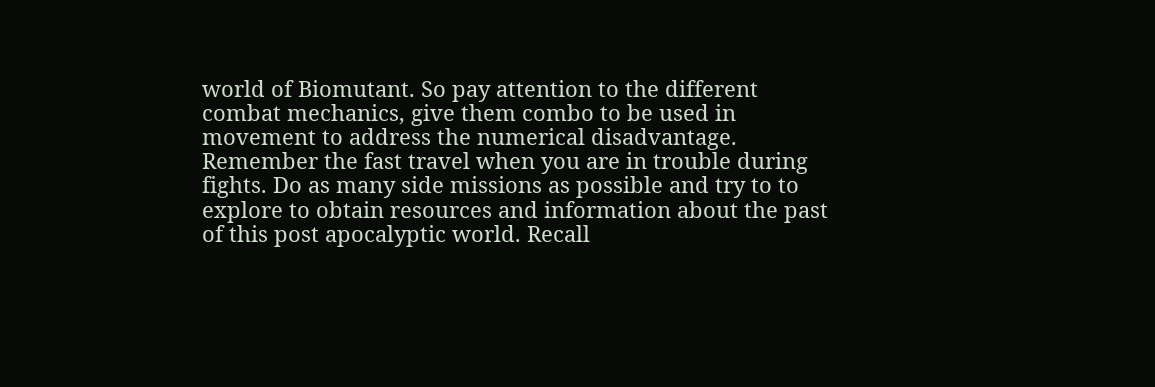world of Biomutant. So pay attention to the different combat mechanics, give them combo to be used in movement to address the numerical disadvantage. Remember the fast travel when you are in trouble during fights. Do as many side missions as possible and try to to explore to obtain resources and information about the past of this post apocalyptic world. Recall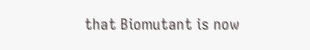that Biomutant is now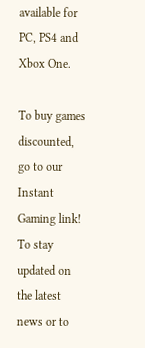available for PC, PS4 and Xbox One.

To buy games discounted, go to our Instant Gaming link! To stay updated on the latest news or to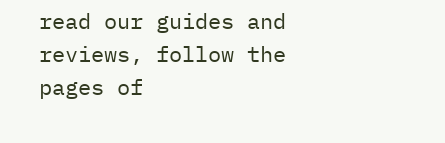read our guides and reviews, follow the pages of